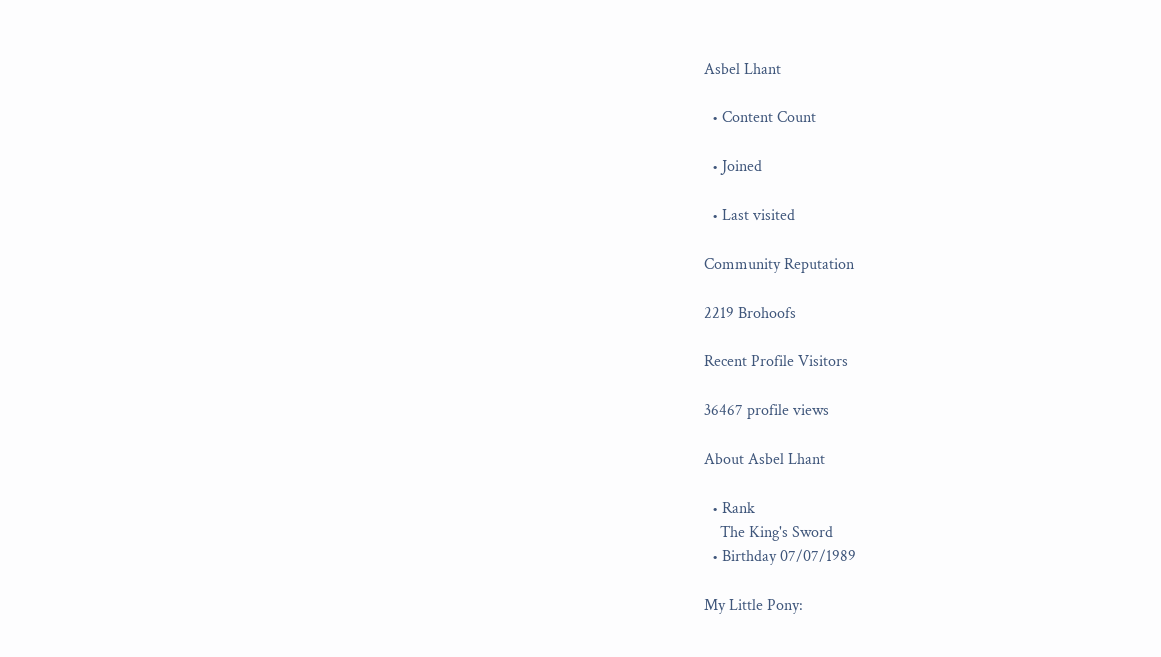Asbel Lhant

  • Content Count

  • Joined

  • Last visited

Community Reputation

2219 Brohoofs

Recent Profile Visitors

36467 profile views

About Asbel Lhant

  • Rank
    The King's Sword
  • Birthday 07/07/1989

My Little Pony: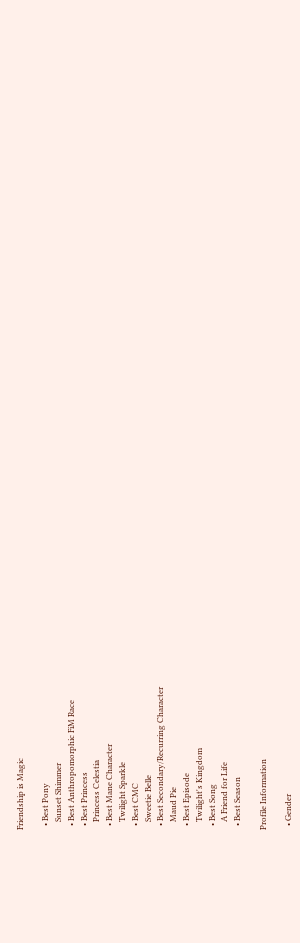Friendship is Magic

  • Best Pony
    Sunset Shimmer
  • Best Anthropomorphic FiM Race
  • Best Princess
    Princess Celestia
  • Best Mane Character
    Twilight Sparkle
  • Best CMC
    Sweetie Belle
  • Best Secondary/Recurring Character
    Maud Pie
  • Best Episode
    Twilight's Kingdom
  • Best Song
    A Friend for Life
  • Best Season

Profile Information

  • Gender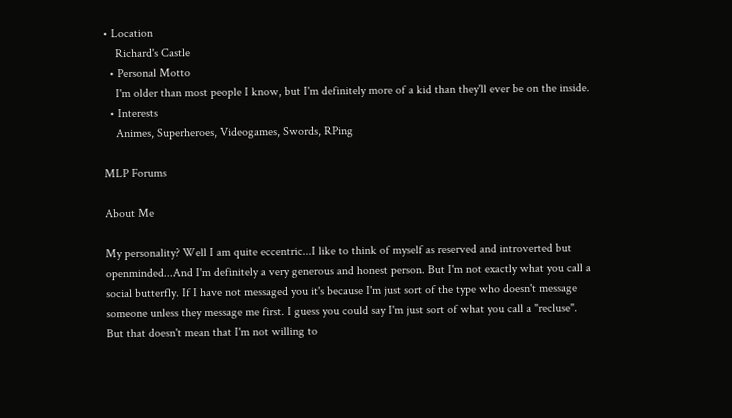• Location
    Richard's Castle
  • Personal Motto
    I'm older than most people I know, but I'm definitely more of a kid than they'll ever be on the inside.
  • Interests
    Animes, Superheroes, Videogames, Swords, RPing

MLP Forums

About Me

My personality? Well I am quite eccentric...I like to think of myself as reserved and introverted but openminded...And I'm definitely a very generous and honest person. But I'm not exactly what you call a social butterfly. If I have not messaged you it's because I'm just sort of the type who doesn't message someone unless they message me first. I guess you could say I'm just sort of what you call a "recluse". But that doesn't mean that I'm not willing to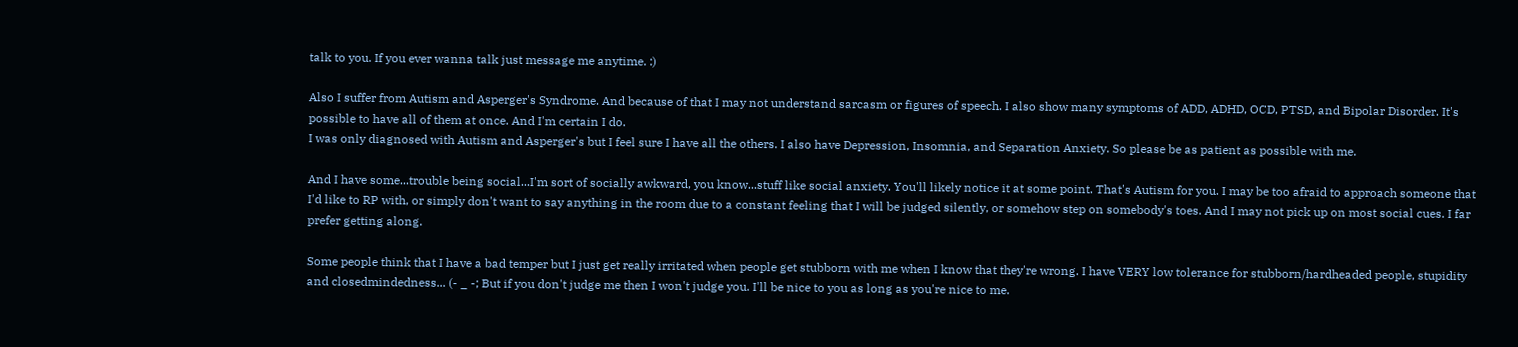talk to you. If you ever wanna talk just message me anytime. :)

Also I suffer from Autism and Asperger's Syndrome. And because of that I may not understand sarcasm or figures of speech. I also show many symptoms of ADD, ADHD, OCD, PTSD, and Bipolar Disorder. It's possible to have all of them at once. And I'm certain I do.
I was only diagnosed with Autism and Asperger's but I feel sure I have all the others. I also have Depression, Insomnia, and Separation Anxiety. So please be as patient as possible with me.

And I have some...trouble being social...I'm sort of socially awkward, you know...stuff like social anxiety. You'll likely notice it at some point. That's Autism for you. I may be too afraid to approach someone that I'd like to RP with, or simply don't want to say anything in the room due to a constant feeling that I will be judged silently, or somehow step on somebody's toes. And I may not pick up on most social cues. I far prefer getting along.

Some people think that I have a bad temper but I just get really irritated when people get stubborn with me when I know that they're wrong. I have VERY low tolerance for stubborn/hardheaded people, stupidity and closedmindedness... (- _ -; But if you don't judge me then I won't judge you. I'll be nice to you as long as you're nice to me.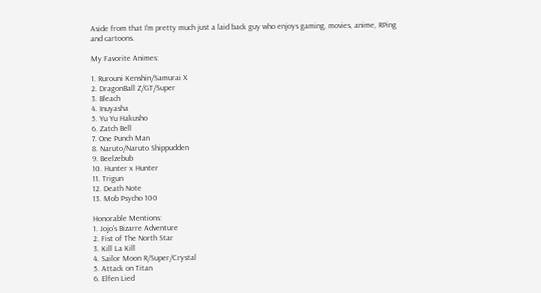Aside from that I'm pretty much just a laid back guy who enjoys gaming, movies, anime, RPing and cartoons.

My Favorite Animes:

1. Rurouni Kenshin/Samurai X
2. DragonBall Z/GT/Super
3. Bleach
4. Inuyasha
5. Yu Yu Hakusho
6. Zatch Bell
7. One Punch Man
8. Naruto/Naruto Shippudden
9. Beelzebub
10. Hunter x Hunter
11. Trigun
12. Death Note
13. Mob Psycho 100

Honorable Mentions:
1. Jojo's Bizarre Adventure
2. Fist of The North Star
3. Kill La Kill
4. Sailor Moon R/Super/Crystal
5. Attack on Titan
6. Elfen Lied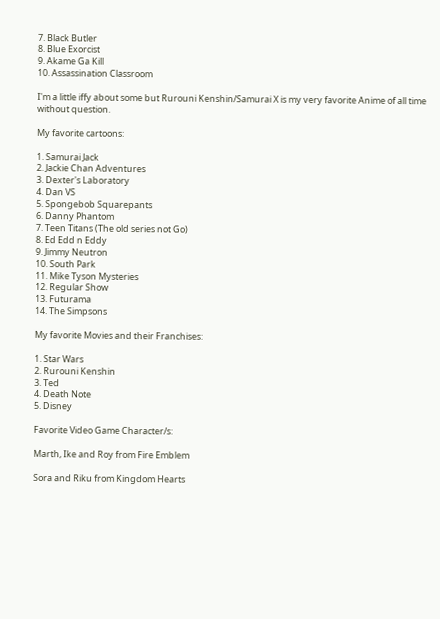7. Black Butler
8. Blue Exorcist
9. Akame Ga Kill
10. Assassination Classroom

I'm a little iffy about some but Rurouni Kenshin/Samurai X is my very favorite Anime of all time without question.

My favorite cartoons:

1. Samurai Jack
2. Jackie Chan Adventures
3. Dexter's Laboratory
4. Dan VS
5. Spongebob Squarepants
6. Danny Phantom
7. Teen Titans (The old series not Go)
8. Ed Edd n Eddy
9. Jimmy Neutron
10. South Park
11. Mike Tyson Mysteries
12. Regular Show
13. Futurama
14. The Simpsons

My favorite Movies and their Franchises:

1. Star Wars
2. Rurouni Kenshin
3. Ted
4. Death Note
5. Disney

Favorite Video Game Character/s:

Marth, Ike and Roy from Fire Emblem

Sora and Riku from Kingdom Hearts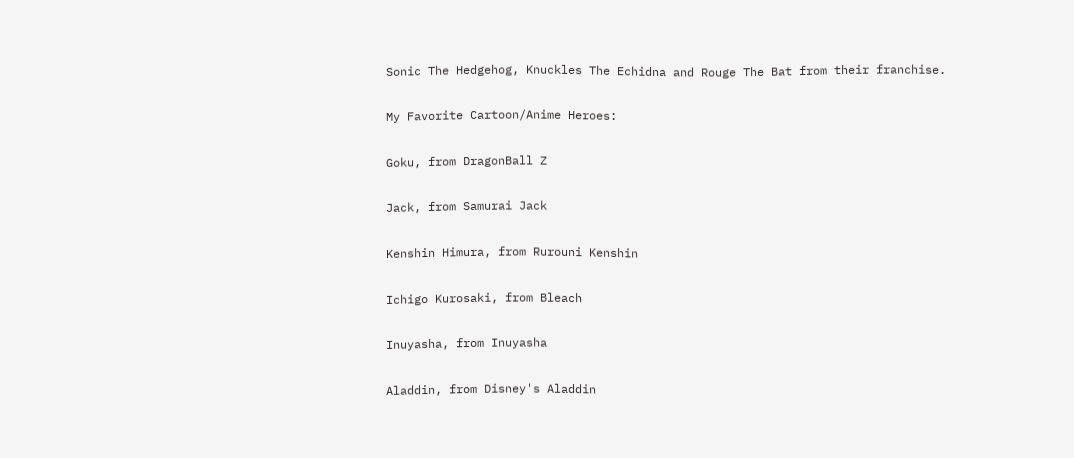Sonic The Hedgehog, Knuckles The Echidna and Rouge The Bat from their franchise.

My Favorite Cartoon/Anime Heroes:

Goku, from DragonBall Z

Jack, from Samurai Jack

Kenshin Himura, from Rurouni Kenshin

Ichigo Kurosaki, from Bleach

Inuyasha, from Inuyasha

Aladdin, from Disney's Aladdin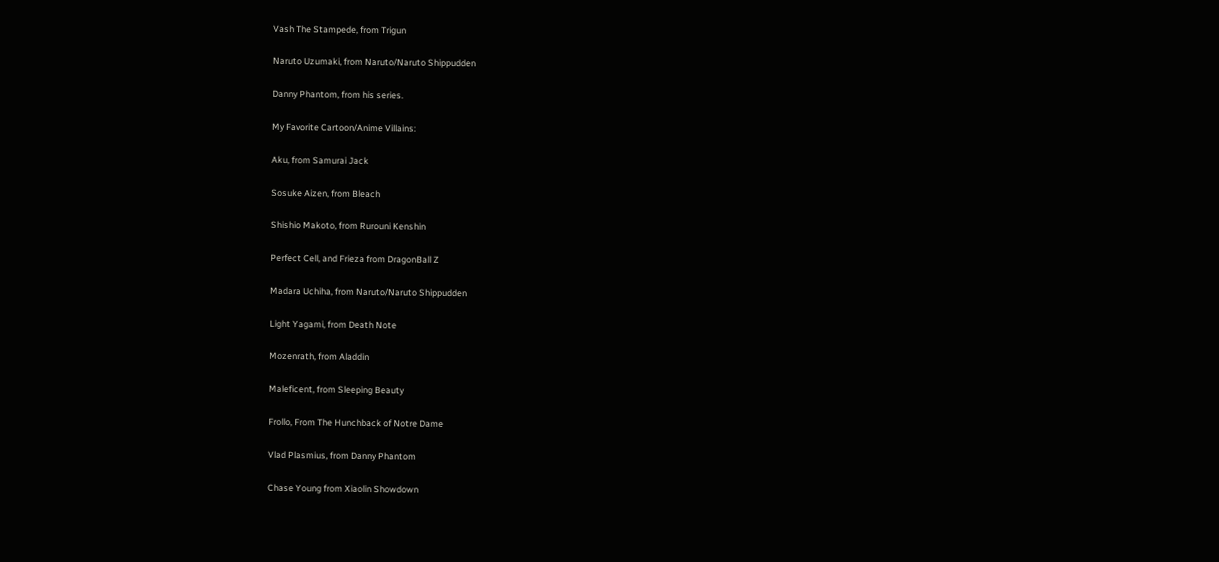Vash The Stampede, from Trigun

Naruto Uzumaki, from Naruto/Naruto Shippudden

Danny Phantom, from his series.

My Favorite Cartoon/Anime Villains:

Aku, from Samurai Jack

Sosuke Aizen, from Bleach

Shishio Makoto, from Rurouni Kenshin

Perfect Cell, and Frieza from DragonBall Z

Madara Uchiha, from Naruto/Naruto Shippudden

Light Yagami, from Death Note

Mozenrath, from Aladdin

Maleficent, from Sleeping Beauty

Frollo, From The Hunchback of Notre Dame

Vlad Plasmius, from Danny Phantom

Chase Young from Xiaolin Showdown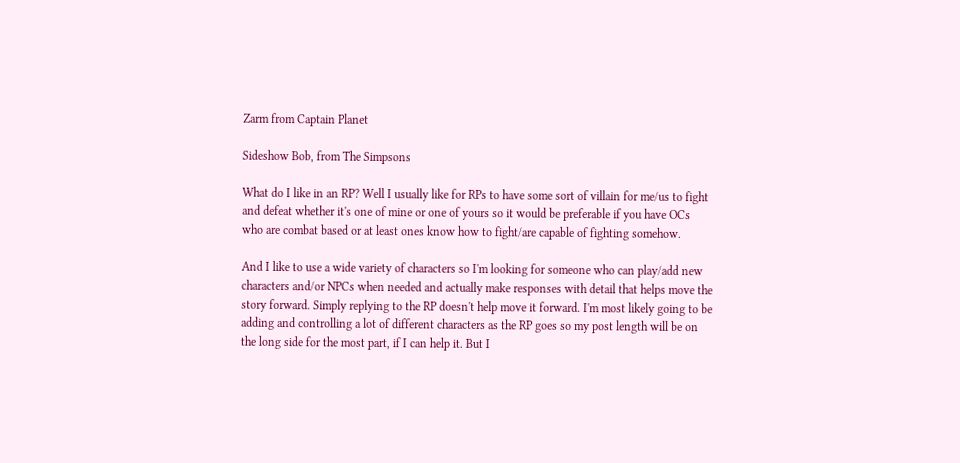Zarm from Captain Planet

Sideshow Bob, from The Simpsons

What do I like in an RP? Well I usually like for RPs to have some sort of villain for me/us to fight and defeat whether it's one of mine or one of yours so it would be preferable if you have OCs who are combat based or at least ones know how to fight/are capable of fighting somehow.

And I like to use a wide variety of characters so I'm looking for someone who can play/add new characters and/or NPCs when needed and actually make responses with detail that helps move the story forward. Simply replying to the RP doesn't help move it forward. I'm most likely going to be adding and controlling a lot of different characters as the RP goes so my post length will be on the long side for the most part, if I can help it. But I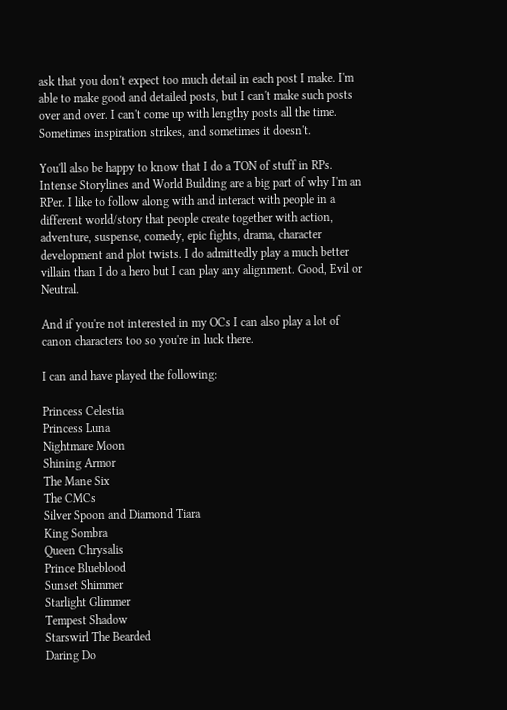ask that you don't expect too much detail in each post I make. I'm able to make good and detailed posts, but I can't make such posts over and over. I can't come up with lengthy posts all the time. Sometimes inspiration strikes, and sometimes it doesn't.

You'll also be happy to know that I do a TON of stuff in RPs. Intense Storylines and World Building are a big part of why I'm an RPer. I like to follow along with and interact with people in a different world/story that people create together with action, adventure, suspense, comedy, epic fights, drama, character development and plot twists. I do admittedly play a much better villain than I do a hero but I can play any alignment. Good, Evil or Neutral.

And if you're not interested in my OCs I can also play a lot of canon characters too so you're in luck there.

I can and have played the following:

Princess Celestia
Princess Luna
Nightmare Moon
Shining Armor
The Mane Six
The CMCs
Silver Spoon and Diamond Tiara
King Sombra
Queen Chrysalis
Prince Blueblood
Sunset Shimmer
Starlight Glimmer
Tempest Shadow
Starswirl The Bearded
Daring Do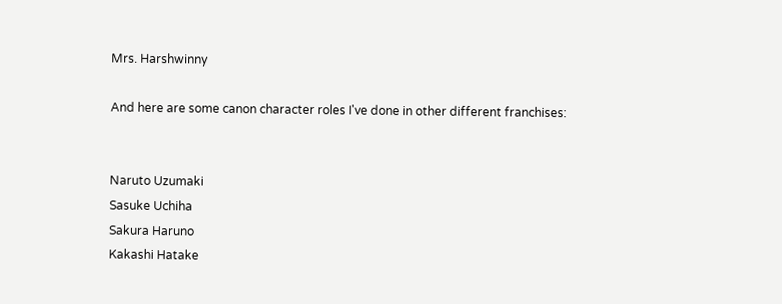Mrs. Harshwinny

And here are some canon character roles I've done in other different franchises:


Naruto Uzumaki
Sasuke Uchiha
Sakura Haruno
Kakashi Hatake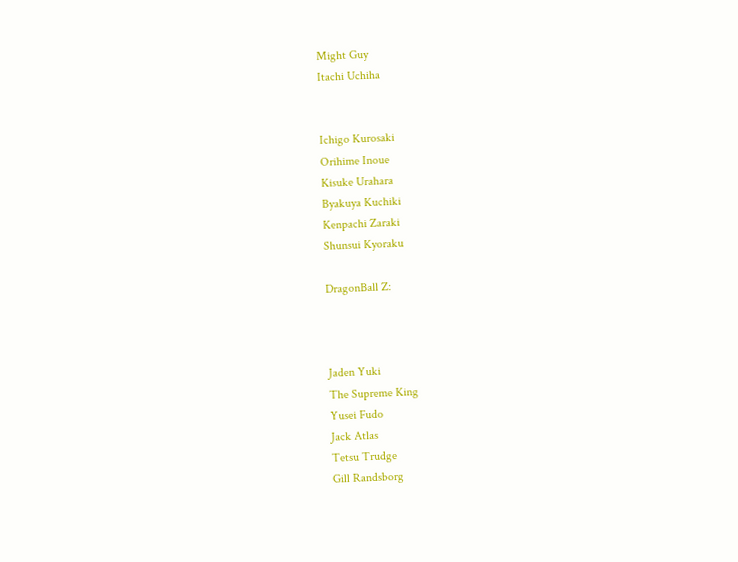Might Guy
Itachi Uchiha


Ichigo Kurosaki
Orihime Inoue
Kisuke Urahara
Byakuya Kuchiki
Kenpachi Zaraki
Shunsui Kyoraku

DragonBall Z:



Jaden Yuki
The Supreme King
Yusei Fudo
Jack Atlas
Tetsu Trudge
Gill Randsborg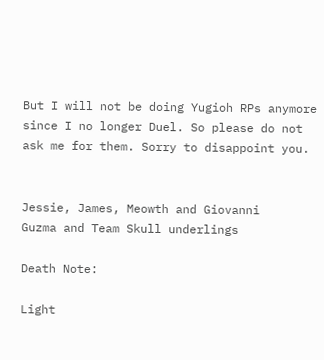But I will not be doing Yugioh RPs anymore since I no longer Duel. So please do not ask me for them. Sorry to disappoint you.


Jessie, James, Meowth and Giovanni
Guzma and Team Skull underlings

Death Note:

Light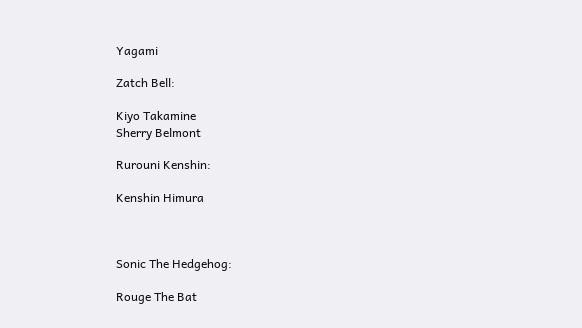Yagami

Zatch Bell:

Kiyo Takamine
Sherry Belmont

Rurouni Kenshin:

Kenshin Himura



Sonic The Hedgehog:

Rouge The Bat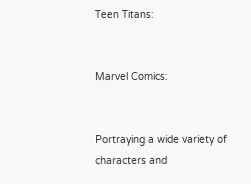Teen Titans:


Marvel Comics:


Portraying a wide variety of characters and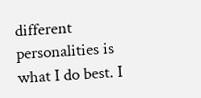different personalities is what I do best. I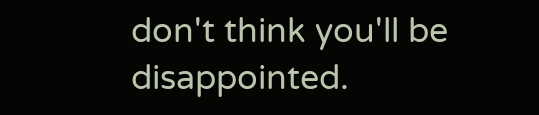don't think you'll be disappointed.